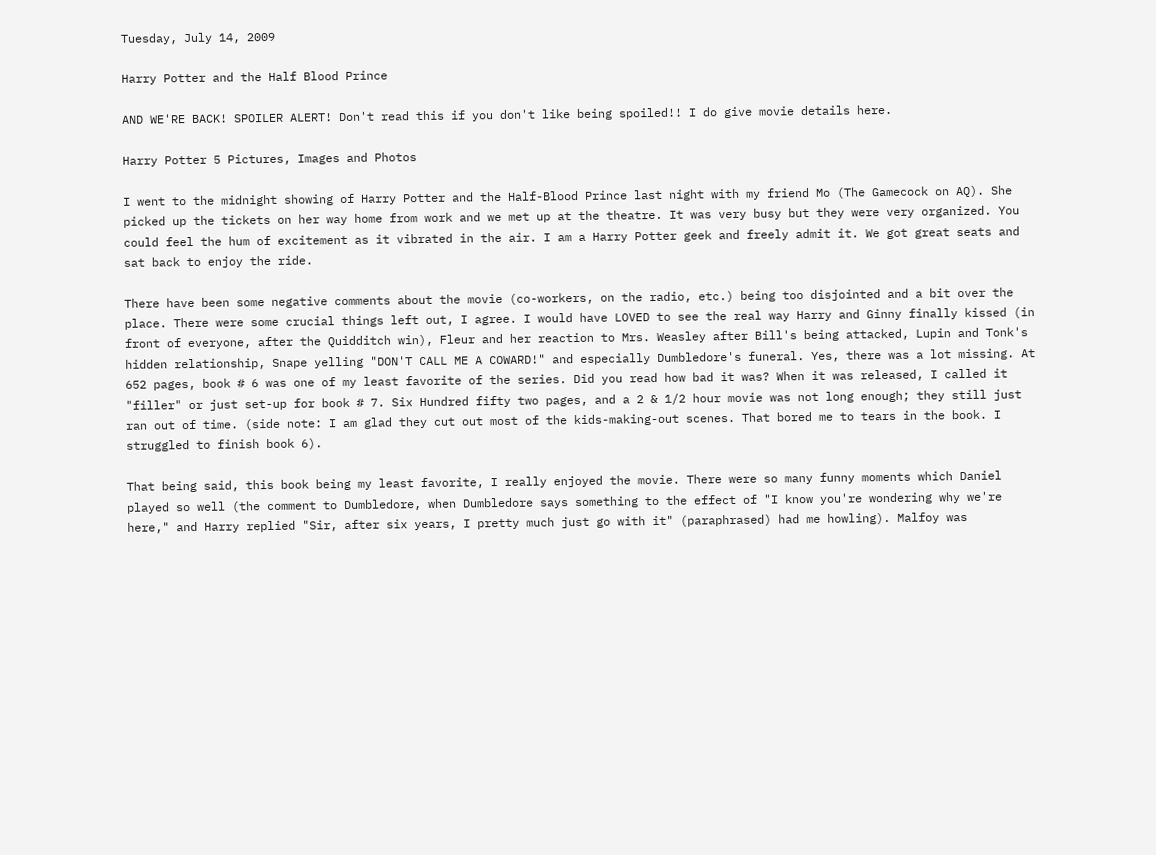Tuesday, July 14, 2009

Harry Potter and the Half Blood Prince

AND WE'RE BACK! SPOILER ALERT! Don't read this if you don't like being spoiled!! I do give movie details here.

Harry Potter 5 Pictures, Images and Photos

I went to the midnight showing of Harry Potter and the Half-Blood Prince last night with my friend Mo (The Gamecock on AQ). She picked up the tickets on her way home from work and we met up at the theatre. It was very busy but they were very organized. You could feel the hum of excitement as it vibrated in the air. I am a Harry Potter geek and freely admit it. We got great seats and sat back to enjoy the ride.

There have been some negative comments about the movie (co-workers, on the radio, etc.) being too disjointed and a bit over the place. There were some crucial things left out, I agree. I would have LOVED to see the real way Harry and Ginny finally kissed (in front of everyone, after the Quidditch win), Fleur and her reaction to Mrs. Weasley after Bill's being attacked, Lupin and Tonk's hidden relationship, Snape yelling "DON'T CALL ME A COWARD!" and especially Dumbledore's funeral. Yes, there was a lot missing. At 652 pages, book # 6 was one of my least favorite of the series. Did you read how bad it was? When it was released, I called it "filler" or just set-up for book # 7. Six Hundred fifty two pages, and a 2 & 1/2 hour movie was not long enough; they still just ran out of time. (side note: I am glad they cut out most of the kids-making-out scenes. That bored me to tears in the book. I struggled to finish book 6).

That being said, this book being my least favorite, I really enjoyed the movie. There were so many funny moments which Daniel played so well (the comment to Dumbledore, when Dumbledore says something to the effect of "I know you're wondering why we're here," and Harry replied "Sir, after six years, I pretty much just go with it" (paraphrased) had me howling). Malfoy was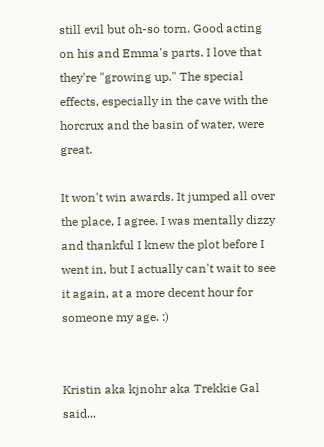still evil but oh-so torn. Good acting on his and Emma's parts. I love that they're "growing up." The special effects, especially in the cave with the horcrux and the basin of water, were great.

It won't win awards. It jumped all over the place, I agree. I was mentally dizzy and thankful I knew the plot before I went in, but I actually can't wait to see it again, at a more decent hour for someone my age. :)


Kristin aka kjnohr aka Trekkie Gal said...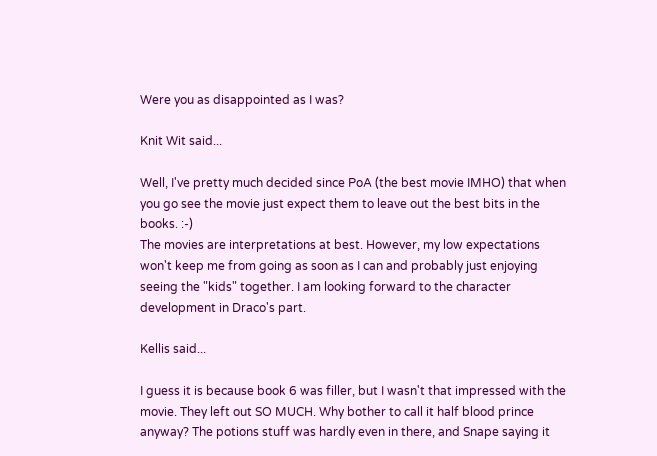Were you as disappointed as I was?

Knit Wit said...

Well, I've pretty much decided since PoA (the best movie IMHO) that when you go see the movie just expect them to leave out the best bits in the books. :-)
The movies are interpretations at best. However, my low expectations won't keep me from going as soon as I can and probably just enjoying seeing the "kids" together. I am looking forward to the character development in Draco's part.

Kellis said...

I guess it is because book 6 was filler, but I wasn't that impressed with the movie. They left out SO MUCH. Why bother to call it half blood prince anyway? The potions stuff was hardly even in there, and Snape saying it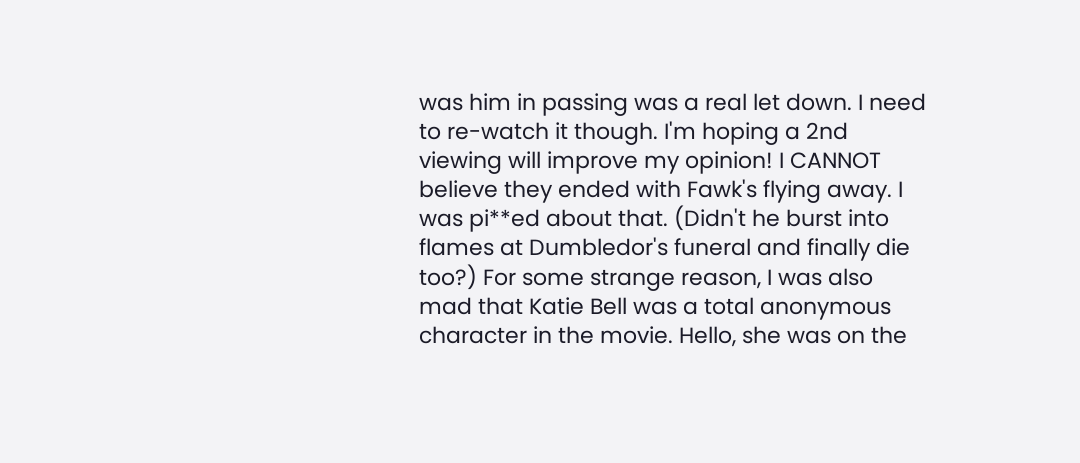was him in passing was a real let down. I need to re-watch it though. I'm hoping a 2nd viewing will improve my opinion! I CANNOT believe they ended with Fawk's flying away. I was pi**ed about that. (Didn't he burst into flames at Dumbledor's funeral and finally die too?) For some strange reason, I was also mad that Katie Bell was a total anonymous character in the movie. Hello, she was on the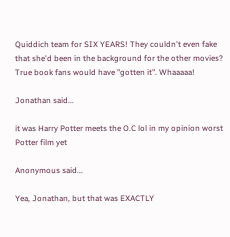Quiddich team for SIX YEARS! They couldn't even fake that she'd been in the background for the other movies? True book fans would have "gotten it". Whaaaaa!

Jonathan said...

it was Harry Potter meets the O.C lol in my opinion worst Potter film yet

Anonymous said...

Yea, Jonathan, but that was EXACTLY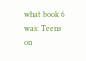what book 6 was: Teens on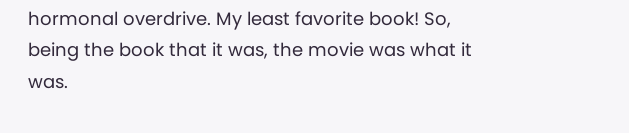hormonal overdrive. My least favorite book! So, being the book that it was, the movie was what it was.